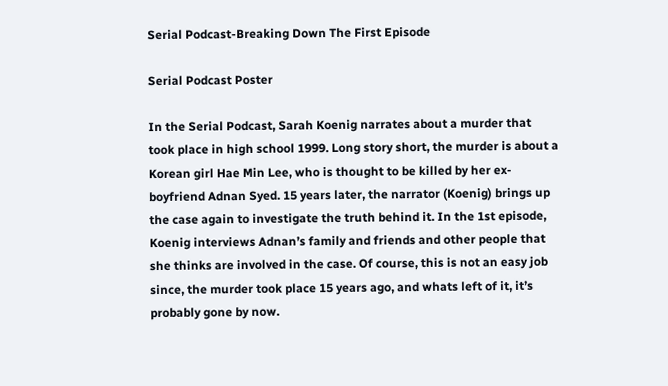Serial Podcast-Breaking Down The First Episode

Serial Podcast Poster

In the Serial Podcast, Sarah Koenig narrates about a murder that took place in high school 1999. Long story short, the murder is about a Korean girl Hae Min Lee, who is thought to be killed by her ex-boyfriend Adnan Syed. 15 years later, the narrator (Koenig) brings up the case again to investigate the truth behind it. In the 1st episode, Koenig interviews Adnan’s family and friends and other people that she thinks are involved in the case. Of course, this is not an easy job since, the murder took place 15 years ago, and whats left of it, it’s probably gone by now.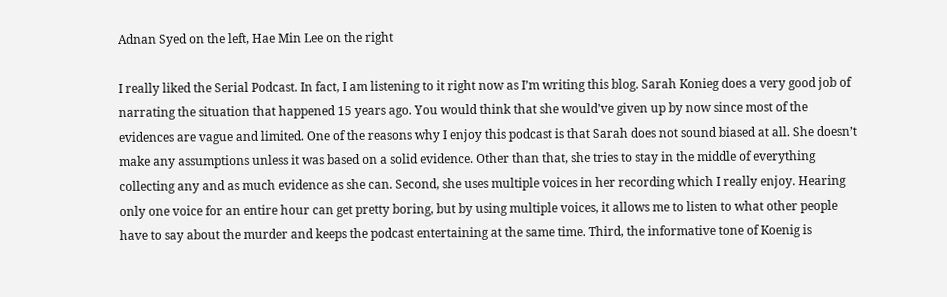Adnan Syed on the left, Hae Min Lee on the right

I really liked the Serial Podcast. In fact, I am listening to it right now as I’m writing this blog. Sarah Konieg does a very good job of narrating the situation that happened 15 years ago. You would think that she would’ve given up by now since most of the evidences are vague and limited. One of the reasons why I enjoy this podcast is that Sarah does not sound biased at all. She doesn’t make any assumptions unless it was based on a solid evidence. Other than that, she tries to stay in the middle of everything collecting any and as much evidence as she can. Second, she uses multiple voices in her recording which I really enjoy. Hearing only one voice for an entire hour can get pretty boring, but by using multiple voices, it allows me to listen to what other people have to say about the murder and keeps the podcast entertaining at the same time. Third, the informative tone of Koenig is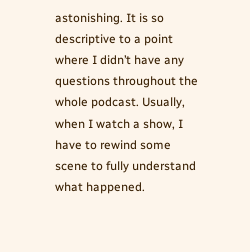astonishing. It is so descriptive to a point where I didn’t have any questions throughout the whole podcast. Usually, when I watch a show, I have to rewind some scene to fully understand what happened.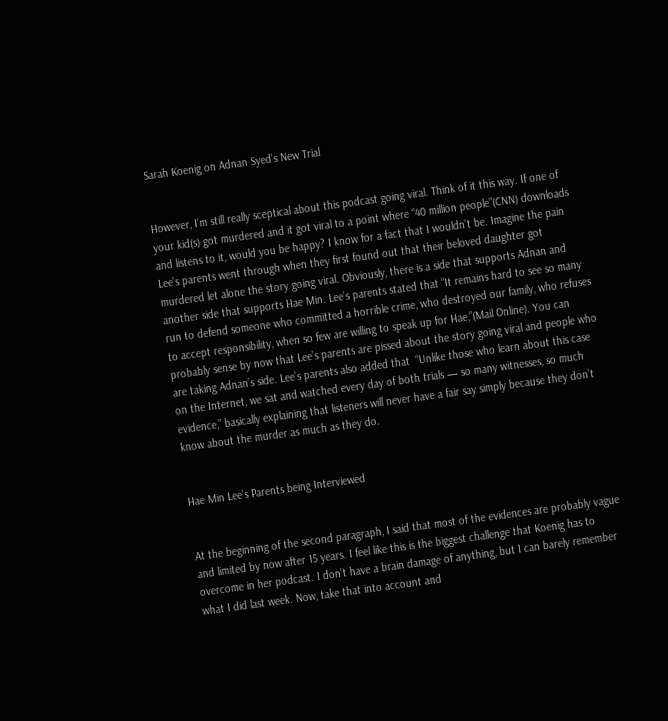Sarah Koenig on Adnan Syed’s New Trial


However, I’m still really sceptical about this podcast going viral. Think of it this way. If one of your kid(s) got murdered and it got viral to a point where “40 million people”(CNN) downloads and listens to it, would you be happy? I know for a fact that I wouldn’t be. Imagine the pain Lee’s parents went through when they first found out that their beloved daughter got murdered let alone the story going viral. Obviously, there is a side that supports Adnan and another side that supports Hae Min. Lee’s parents stated that “It remains hard to see so many run to defend someone who committed a horrible crime, who destroyed our family, who refuses to accept responsibility, when so few are willing to speak up for Hae,”(Mail Online). You can probably sense by now that Lee’s parents are pissed about the story going viral and people who are taking Adnan’s side. Lee’s parents also added that  “Unlike those who learn about this case on the Internet, we sat and watched every day of both trials — so many witnesses, so much evidence,” basically explaining that listeners will never have a fair say simply because they don’t know about the murder as much as they do.


Hae Min Lee’s Parents being Interviewed


At the beginning of the second paragraph, I said that most of the evidences are probably vague and limited by now after 15 years. I feel like this is the biggest challenge that Koenig has to overcome in her podcast. I don’t have a brain damage of anything, but I can barely remember what I did last week. Now, take that into account and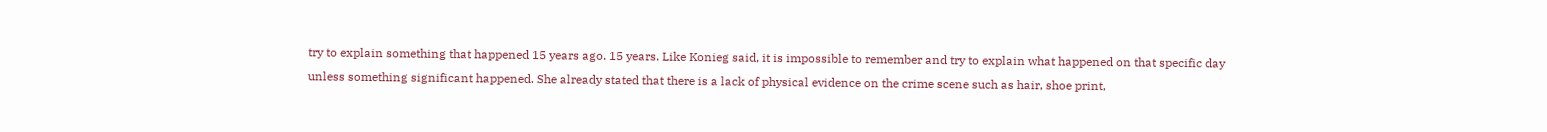try to explain something that happened 15 years ago. 15 years. Like Konieg said, it is impossible to remember and try to explain what happened on that specific day unless something significant happened. She already stated that there is a lack of physical evidence on the crime scene such as hair, shoe print,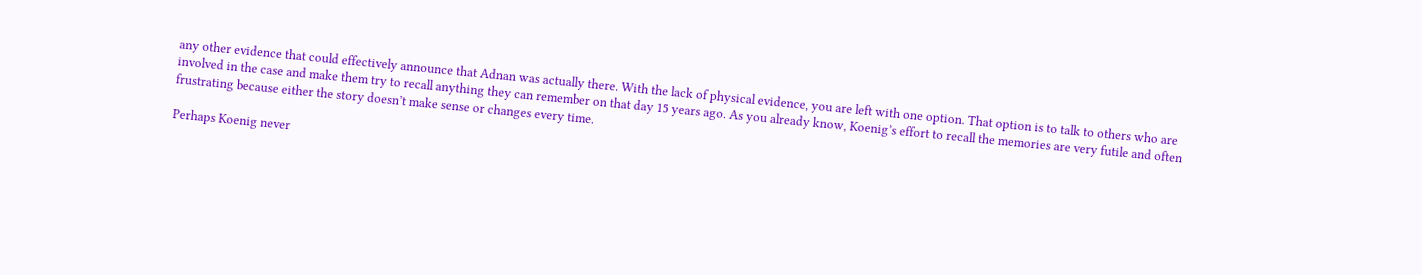any other evidence that could effectively announce that Adnan was actually there. With the lack of physical evidence, you are left with one option. That option is to talk to others who are involved in the case and make them try to recall anything they can remember on that day 15 years ago. As you already know, Koenig’s effort to recall the memories are very futile and often frustrating because either the story doesn’t make sense or changes every time.

Perhaps Koenig never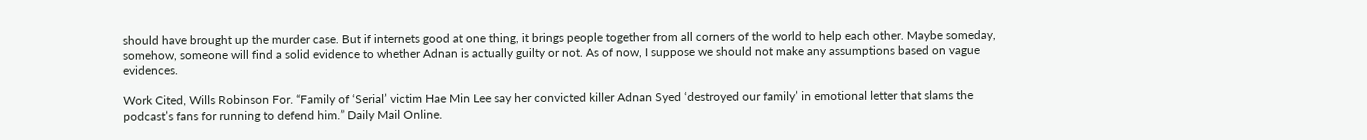should have brought up the murder case. But if internets good at one thing, it brings people together from all corners of the world to help each other. Maybe someday, somehow, someone will find a solid evidence to whether Adnan is actually guilty or not. As of now, I suppose we should not make any assumptions based on vague evidences.

Work Cited, Wills Robinson For. “Family of ‘Serial’ victim Hae Min Lee say her convicted killer Adnan Syed ‘destroyed our family’ in emotional letter that slams the podcast’s fans for running to defend him.” Daily Mail Online.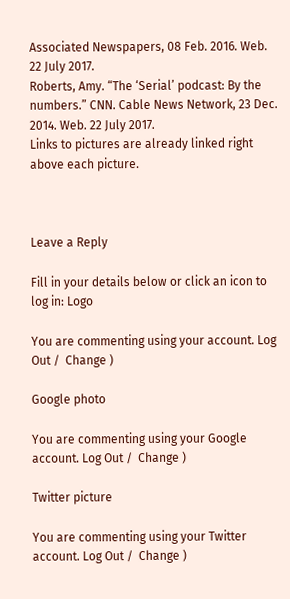Associated Newspapers, 08 Feb. 2016. Web. 22 July 2017.
Roberts, Amy. “The ‘Serial’ podcast: By the numbers.” CNN. Cable News Network, 23 Dec. 2014. Web. 22 July 2017.
Links to pictures are already linked right above each picture.



Leave a Reply

Fill in your details below or click an icon to log in: Logo

You are commenting using your account. Log Out /  Change )

Google photo

You are commenting using your Google account. Log Out /  Change )

Twitter picture

You are commenting using your Twitter account. Log Out /  Change )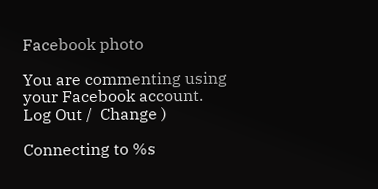Facebook photo

You are commenting using your Facebook account. Log Out /  Change )

Connecting to %s